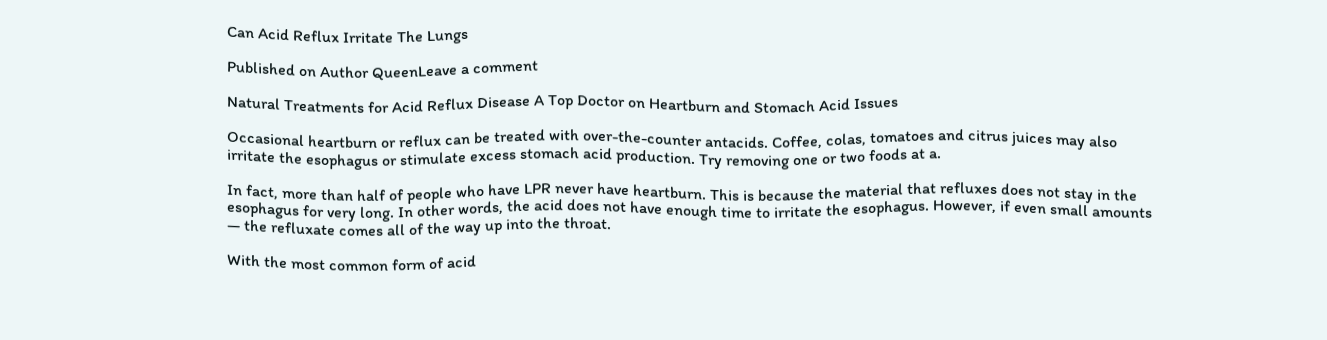Can Acid Reflux Irritate The Lungs

Published on Author QueenLeave a comment

Natural Treatments for Acid Reflux Disease A Top Doctor on Heartburn and Stomach Acid Issues

Occasional heartburn or reflux can be treated with over-the-counter antacids. Coffee, colas, tomatoes and citrus juices may also irritate the esophagus or stimulate excess stomach acid production. Try removing one or two foods at a.

In fact, more than half of people who have LPR never have heartburn. This is because the material that refluxes does not stay in the esophagus for very long. In other words, the acid does not have enough time to irritate the esophagus. However, if even small amounts — the refluxate comes all of the way up into the throat.

With the most common form of acid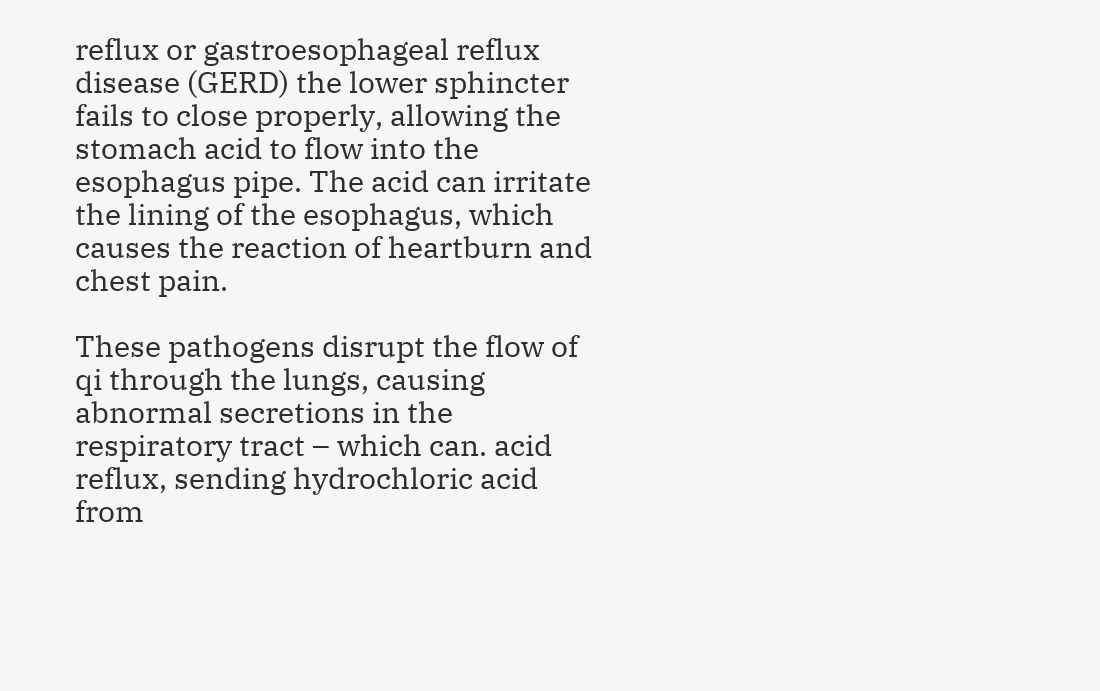reflux or gastroesophageal reflux disease (GERD) the lower sphincter fails to close properly, allowing the stomach acid to flow into the esophagus pipe. The acid can irritate the lining of the esophagus, which causes the reaction of heartburn and chest pain.

These pathogens disrupt the flow of qi through the lungs, causing abnormal secretions in the respiratory tract – which can. acid reflux, sending hydrochloric acid from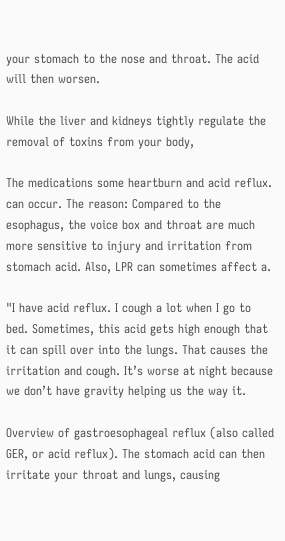your stomach to the nose and throat. The acid will then worsen.

While the liver and kidneys tightly regulate the removal of toxins from your body,

The medications some heartburn and acid reflux. can occur. The reason: Compared to the esophagus, the voice box and throat are much more sensitive to injury and irritation from stomach acid. Also, LPR can sometimes affect a.

"I have acid reflux. I cough a lot when I go to bed. Sometimes, this acid gets high enough that it can spill over into the lungs. That causes the irritation and cough. It’s worse at night because we don’t have gravity helping us the way it.

Overview of gastroesophageal reflux (also called GER, or acid reflux). The stomach acid can then irritate your throat and lungs, causing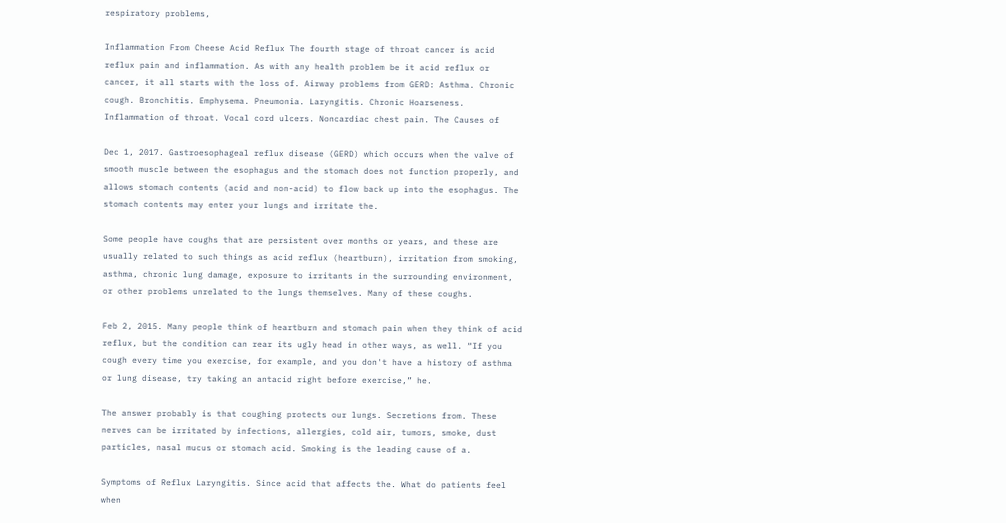respiratory problems,

Inflammation From Cheese Acid Reflux The fourth stage of throat cancer is acid reflux pain and inflammation. As with any health problem be it acid reflux or cancer, it all starts with the loss of. Airway problems from GERD: Asthma. Chronic cough. Bronchitis. Emphysema. Pneumonia. Laryngitis. Chronic Hoarseness. Inflammation of throat. Vocal cord ulcers. Noncardiac chest pain. The Causes of

Dec 1, 2017. Gastroesophageal reflux disease (GERD) which occurs when the valve of smooth muscle between the esophagus and the stomach does not function properly, and allows stomach contents (acid and non-acid) to flow back up into the esophagus. The stomach contents may enter your lungs and irritate the.

Some people have coughs that are persistent over months or years, and these are usually related to such things as acid reflux (heartburn), irritation from smoking, asthma, chronic lung damage, exposure to irritants in the surrounding environment, or other problems unrelated to the lungs themselves. Many of these coughs.

Feb 2, 2015. Many people think of heartburn and stomach pain when they think of acid reflux, but the condition can rear its ugly head in other ways, as well. “If you cough every time you exercise, for example, and you don't have a history of asthma or lung disease, try taking an antacid right before exercise,” he.

The answer probably is that coughing protects our lungs. Secretions from. These nerves can be irritated by infections, allergies, cold air, tumors, smoke, dust particles, nasal mucus or stomach acid. Smoking is the leading cause of a.

Symptoms of Reflux Laryngitis. Since acid that affects the. What do patients feel when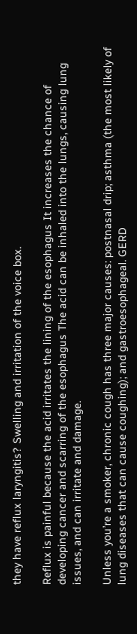they have reflux laryngitis? Swelling and irritation of the voice box.

Reflux is painful because the acid irritates the lining of the esophagus It increases the chance of developing cancer and scarring of the esophagus The acid can be inhaled into the lungs, causing lung issues, and can irritate and damage.

Unless you’re a smoker, chronic cough has three major causes: postnasal drip; asthma (the most likely of lung diseases that can cause coughing); and gastroesophageal. GERD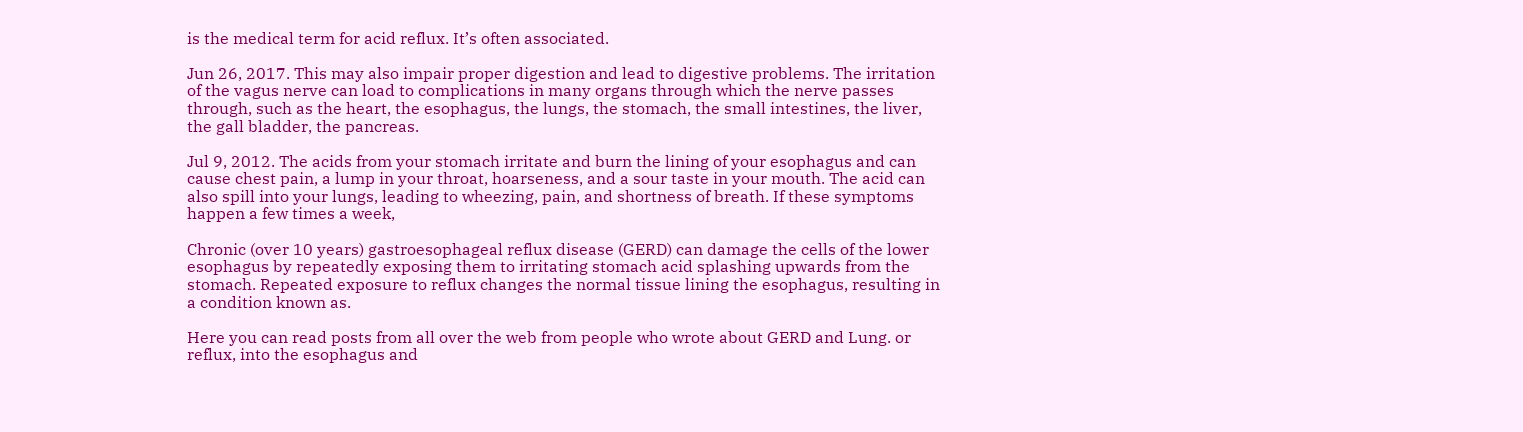is the medical term for acid reflux. It’s often associated.

Jun 26, 2017. This may also impair proper digestion and lead to digestive problems. The irritation of the vagus nerve can load to complications in many organs through which the nerve passes through, such as the heart, the esophagus, the lungs, the stomach, the small intestines, the liver, the gall bladder, the pancreas.

Jul 9, 2012. The acids from your stomach irritate and burn the lining of your esophagus and can cause chest pain, a lump in your throat, hoarseness, and a sour taste in your mouth. The acid can also spill into your lungs, leading to wheezing, pain, and shortness of breath. If these symptoms happen a few times a week,

Chronic (over 10 years) gastroesophageal reflux disease (GERD) can damage the cells of the lower esophagus by repeatedly exposing them to irritating stomach acid splashing upwards from the stomach. Repeated exposure to reflux changes the normal tissue lining the esophagus, resulting in a condition known as.

Here you can read posts from all over the web from people who wrote about GERD and Lung. or reflux, into the esophagus and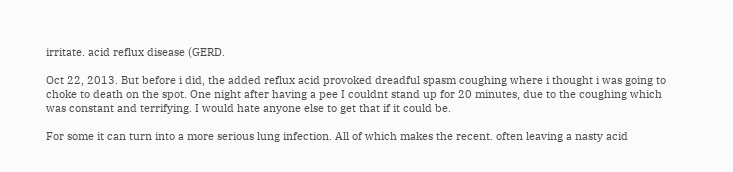irritate. acid reflux disease (GERD.

Oct 22, 2013. But before i did, the added reflux acid provoked dreadful spasm coughing where i thought i was going to choke to death on the spot. One night after having a pee I couldnt stand up for 20 minutes, due to the coughing which was constant and terrifying. I would hate anyone else to get that if it could be.

For some it can turn into a more serious lung infection. All of which makes the recent. often leaving a nasty acid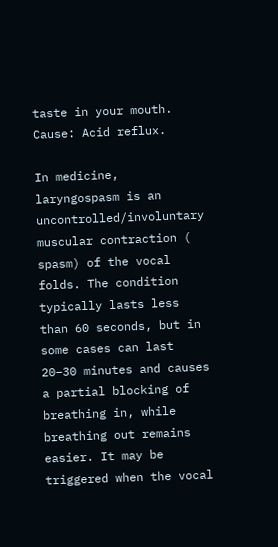taste in your mouth. Cause: Acid reflux.

In medicine, laryngospasm is an uncontrolled/involuntary muscular contraction ( spasm) of the vocal folds. The condition typically lasts less than 60 seconds, but in some cases can last 20–30 minutes and causes a partial blocking of breathing in, while breathing out remains easier. It may be triggered when the vocal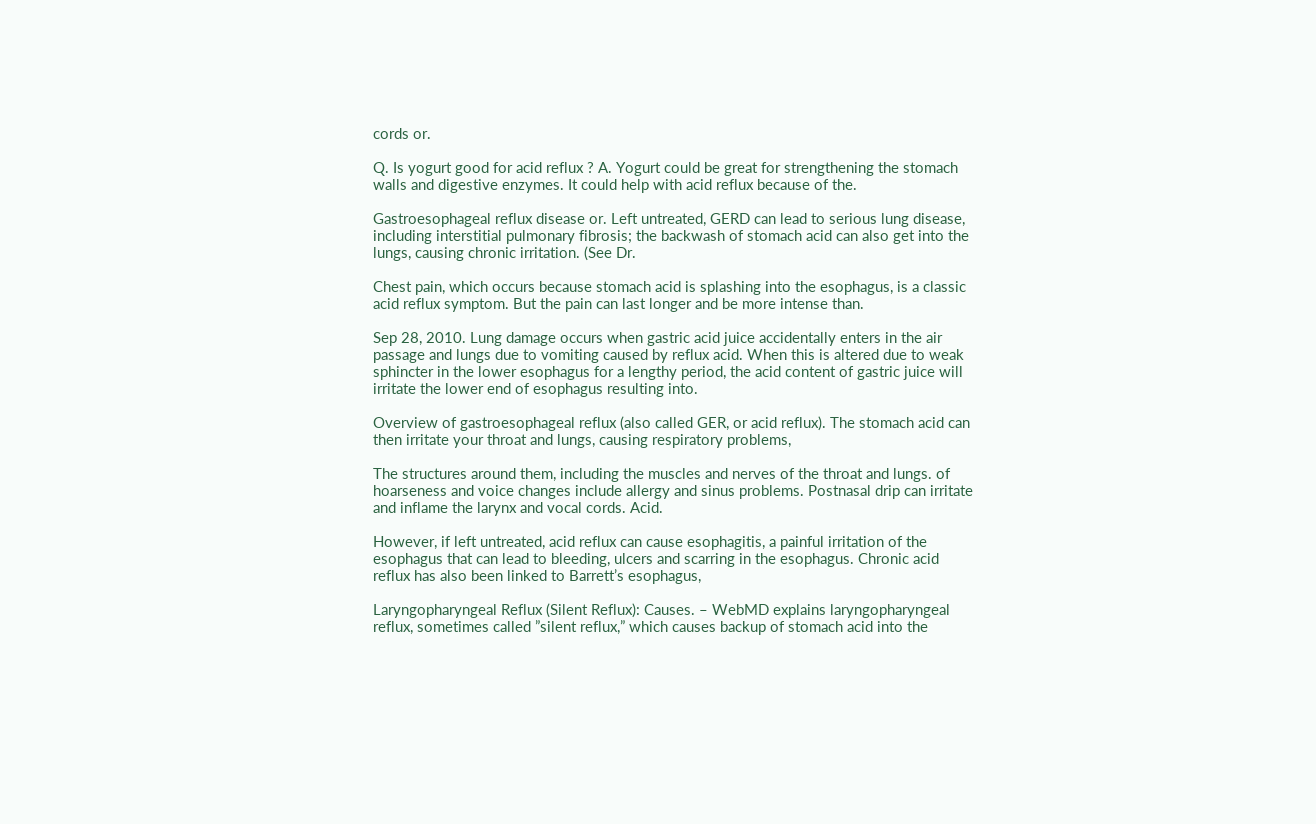cords or.

Q. Is yogurt good for acid reflux ? A. Yogurt could be great for strengthening the stomach walls and digestive enzymes. It could help with acid reflux because of the.

Gastroesophageal reflux disease or. Left untreated, GERD can lead to serious lung disease, including interstitial pulmonary fibrosis; the backwash of stomach acid can also get into the lungs, causing chronic irritation. (See Dr.

Chest pain, which occurs because stomach acid is splashing into the esophagus, is a classic acid reflux symptom. But the pain can last longer and be more intense than.

Sep 28, 2010. Lung damage occurs when gastric acid juice accidentally enters in the air passage and lungs due to vomiting caused by reflux acid. When this is altered due to weak sphincter in the lower esophagus for a lengthy period, the acid content of gastric juice will irritate the lower end of esophagus resulting into.

Overview of gastroesophageal reflux (also called GER, or acid reflux). The stomach acid can then irritate your throat and lungs, causing respiratory problems,

The structures around them, including the muscles and nerves of the throat and lungs. of hoarseness and voice changes include allergy and sinus problems. Postnasal drip can irritate and inflame the larynx and vocal cords. Acid.

However, if left untreated, acid reflux can cause esophagitis, a painful irritation of the esophagus that can lead to bleeding, ulcers and scarring in the esophagus. Chronic acid reflux has also been linked to Barrett’s esophagus,

Laryngopharyngeal Reflux (Silent Reflux): Causes. – WebMD explains laryngopharyngeal reflux, sometimes called ”silent reflux,” which causes backup of stomach acid into the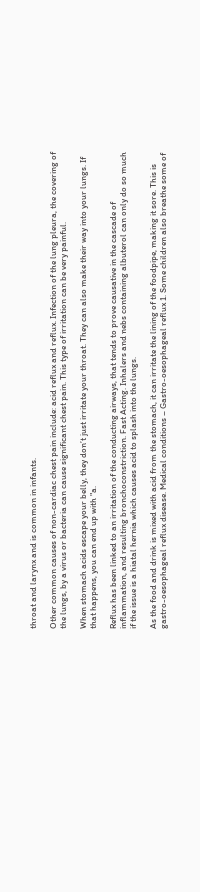throat and larynx and is common in infants.

Other common causes of non-cardiac chest pain include: acid reflux and reflux. Infection of the lung pleura, the covering of the lungs, by a virus or bacteria can cause significant chest pain. This type of irritation can be very painful.

When stomach acids escape your belly, they don’t just irritate your throat. They can also make their way into your lungs. If that happens, you can end up with "a.

Reflux has been linked to an irritation of the conducting airways, that tends to prove causative in the cascade of inflammation, and resulting bronchoconstriction. Fast Acting. Inhalers and nebs containing albuterol can only do so much if the issue is a hiatal hernia which causes acid to splash into the lungs.

As the food and drink is mixed with acid from the stomach, it can irritate the lining of the foodpipe, making it sore. This is gastro-oesophageal reflux disease. Medical conditions – Gastro-oesophageal reflux 1. Some children also breathe some of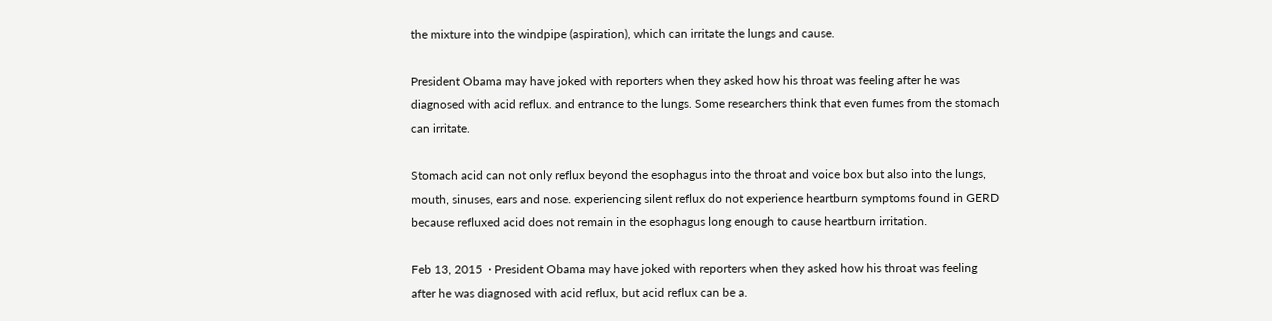the mixture into the windpipe (aspiration), which can irritate the lungs and cause.

President Obama may have joked with reporters when they asked how his throat was feeling after he was diagnosed with acid reflux. and entrance to the lungs. Some researchers think that even fumes from the stomach can irritate.

Stomach acid can not only reflux beyond the esophagus into the throat and voice box but also into the lungs, mouth, sinuses, ears and nose. experiencing silent reflux do not experience heartburn symptoms found in GERD because refluxed acid does not remain in the esophagus long enough to cause heartburn irritation.

Feb 13, 2015  · President Obama may have joked with reporters when they asked how his throat was feeling after he was diagnosed with acid reflux, but acid reflux can be a.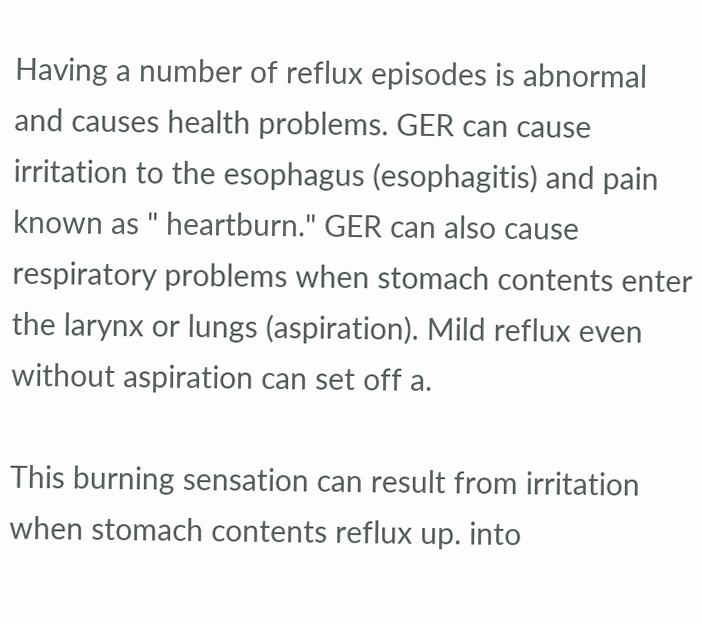Having a number of reflux episodes is abnormal and causes health problems. GER can cause irritation to the esophagus (esophagitis) and pain known as " heartburn." GER can also cause respiratory problems when stomach contents enter the larynx or lungs (aspiration). Mild reflux even without aspiration can set off a.

This burning sensation can result from irritation when stomach contents reflux up. into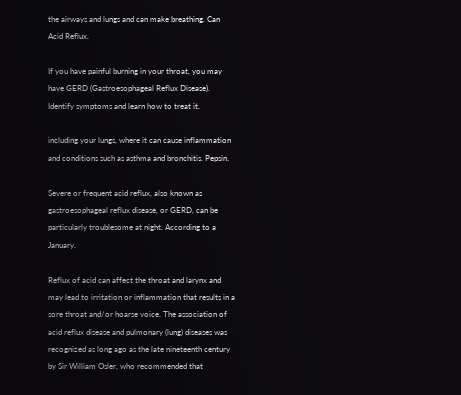the airways and lungs and can make breathing. Can Acid Reflux.

If you have painful burning in your throat, you may have GERD (Gastroesophageal Reflux Disease). Identify symptoms and learn how to treat it.

including your lungs, where it can cause inflammation and conditions such as asthma and bronchitis. Pepsin.

Severe or frequent acid reflux, also known as gastroesophageal reflux disease, or GERD, can be particularly troublesome at night. According to a January.

Reflux of acid can affect the throat and larynx and may lead to irritation or inflammation that results in a sore throat and/or hoarse voice. The association of acid reflux disease and pulmonary (lung) diseases was recognized as long ago as the late nineteenth century by Sir William Osler, who recommended that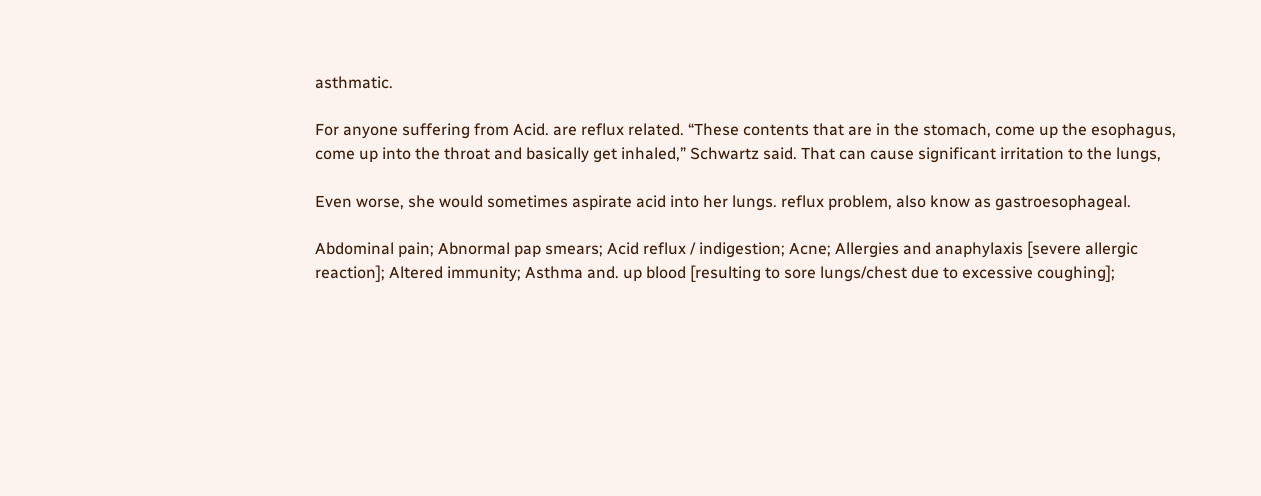asthmatic.

For anyone suffering from Acid. are reflux related. “These contents that are in the stomach, come up the esophagus, come up into the throat and basically get inhaled,” Schwartz said. That can cause significant irritation to the lungs,

Even worse, she would sometimes aspirate acid into her lungs. reflux problem, also know as gastroesophageal.

Abdominal pain; Abnormal pap smears; Acid reflux / indigestion; Acne; Allergies and anaphylaxis [severe allergic reaction]; Altered immunity; Asthma and. up blood [resulting to sore lungs/chest due to excessive coughing];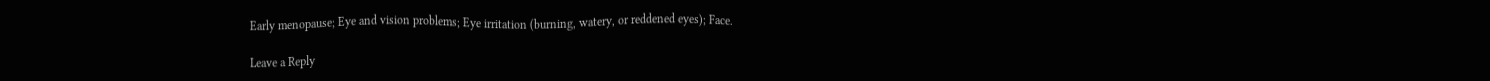Early menopause; Eye and vision problems; Eye irritation (burning, watery, or reddened eyes); Face.

Leave a Reply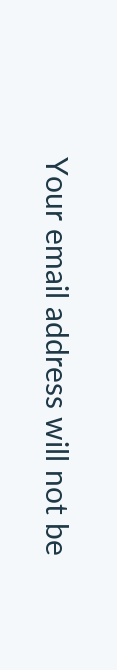Your email address will not be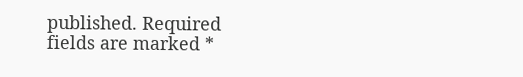published. Required fields are marked *